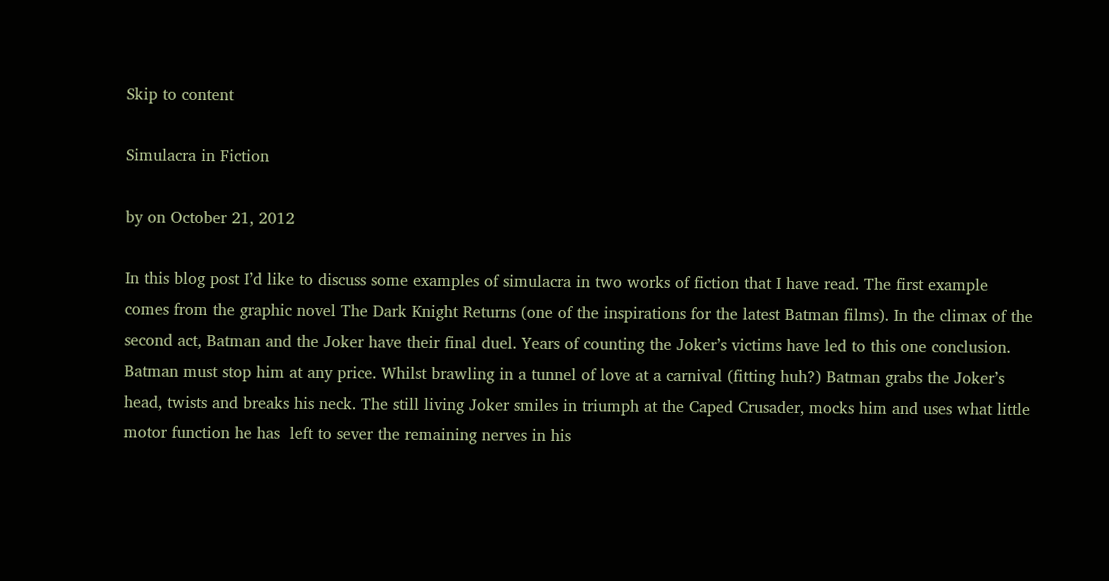Skip to content

Simulacra in Fiction

by on October 21, 2012

In this blog post I’d like to discuss some examples of simulacra in two works of fiction that I have read. The first example comes from the graphic novel The Dark Knight Returns (one of the inspirations for the latest Batman films). In the climax of the second act, Batman and the Joker have their final duel. Years of counting the Joker’s victims have led to this one conclusion. Batman must stop him at any price. Whilst brawling in a tunnel of love at a carnival (fitting huh?) Batman grabs the Joker’s head, twists and breaks his neck. The still living Joker smiles in triumph at the Caped Crusader, mocks him and uses what little motor function he has  left to sever the remaining nerves in his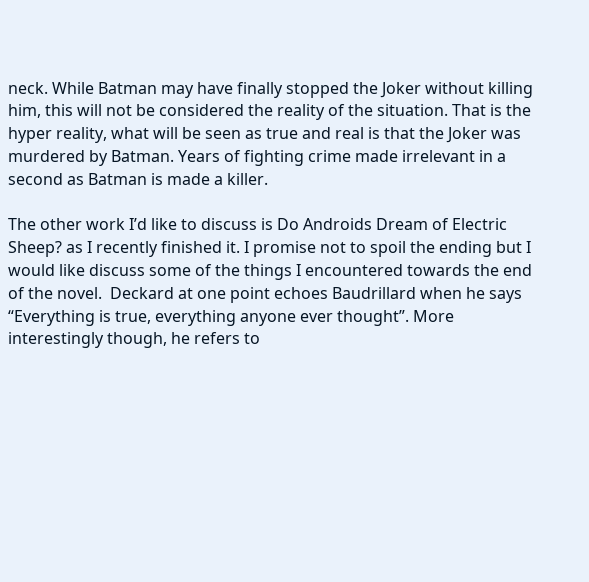neck. While Batman may have finally stopped the Joker without killing him, this will not be considered the reality of the situation. That is the hyper reality, what will be seen as true and real is that the Joker was murdered by Batman. Years of fighting crime made irrelevant in a second as Batman is made a killer.

The other work I’d like to discuss is Do Androids Dream of Electric Sheep? as I recently finished it. I promise not to spoil the ending but I would like discuss some of the things I encountered towards the end of the novel.  Deckard at one point echoes Baudrillard when he says “Everything is true, everything anyone ever thought”. More interestingly though, he refers to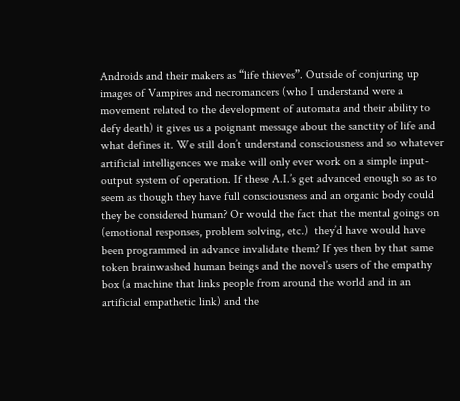Androids and their makers as “life thieves”. Outside of conjuring up images of Vampires and necromancers (who I understand were a movement related to the development of automata and their ability to defy death) it gives us a poignant message about the sanctity of life and what defines it. We still don’t understand consciousness and so whatever artificial intelligences we make will only ever work on a simple input-output system of operation. If these A.I.’s get advanced enough so as to seem as though they have full consciousness and an organic body could they be considered human? Or would the fact that the mental goings on (emotional responses, problem solving, etc.)  they’d have would have been programmed in advance invalidate them? If yes then by that same token brainwashed human beings and the novel’s users of the empathy box (a machine that links people from around the world and in an artificial empathetic link) and the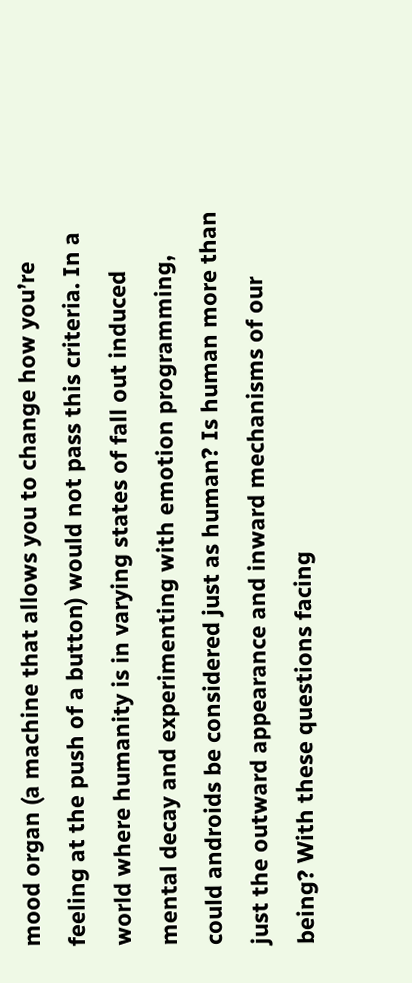mood organ (a machine that allows you to change how you’re feeling at the push of a button) would not pass this criteria. In a world where humanity is in varying states of fall out induced mental decay and experimenting with emotion programming, could androids be considered just as human? Is human more than just the outward appearance and inward mechanisms of our being? With these questions facing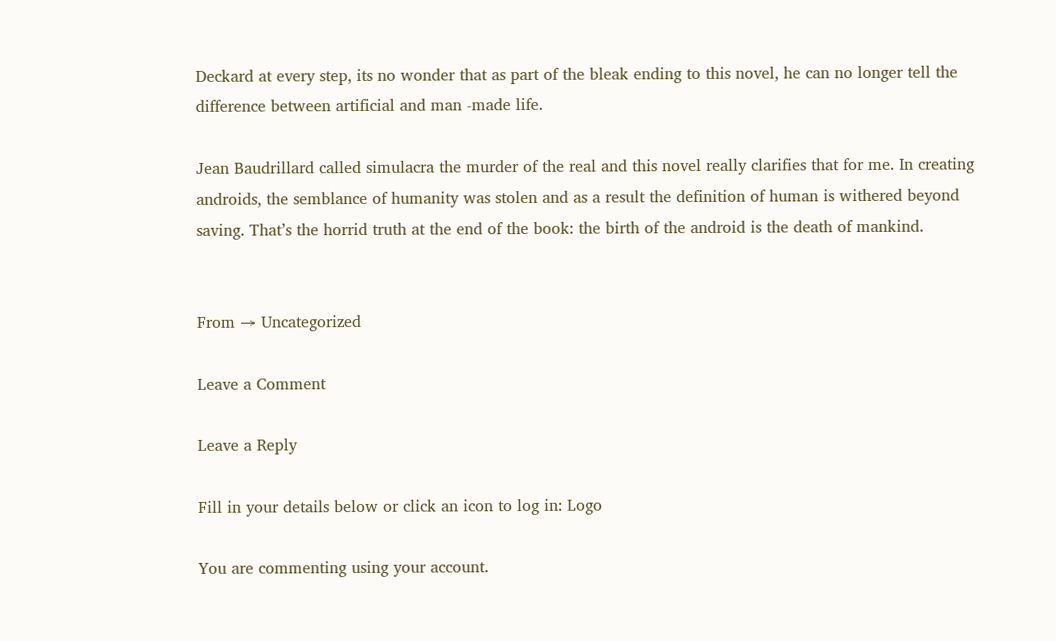Deckard at every step, its no wonder that as part of the bleak ending to this novel, he can no longer tell the difference between artificial and man -made life.

Jean Baudrillard called simulacra the murder of the real and this novel really clarifies that for me. In creating androids, the semblance of humanity was stolen and as a result the definition of human is withered beyond saving. That’s the horrid truth at the end of the book: the birth of the android is the death of mankind.


From → Uncategorized

Leave a Comment

Leave a Reply

Fill in your details below or click an icon to log in: Logo

You are commenting using your account.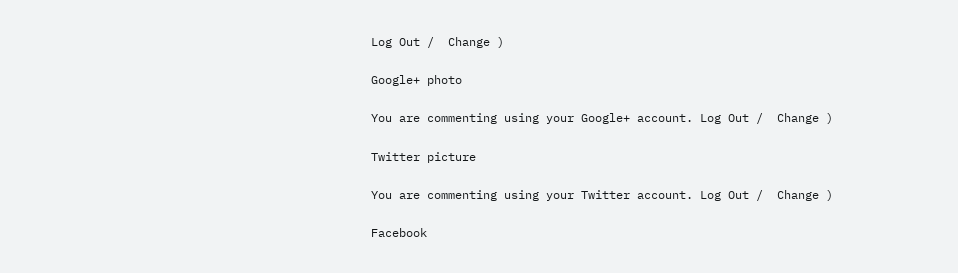Log Out /  Change )

Google+ photo

You are commenting using your Google+ account. Log Out /  Change )

Twitter picture

You are commenting using your Twitter account. Log Out /  Change )

Facebook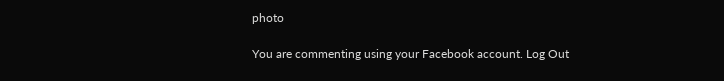photo

You are commenting using your Facebook account. Log Out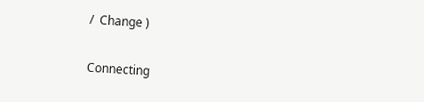/  Change )


Connecting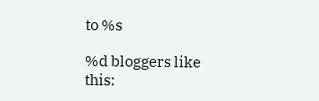to %s

%d bloggers like this: